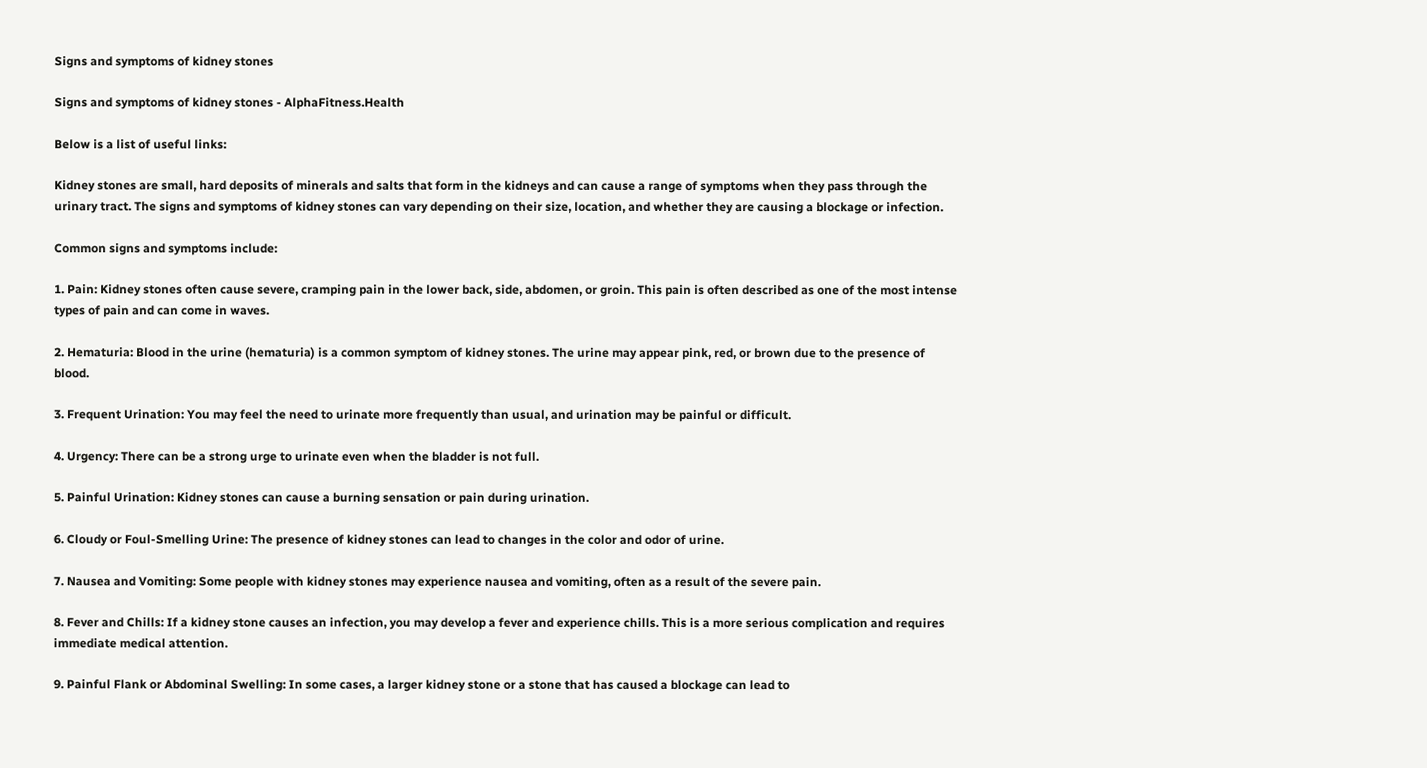Signs and symptoms of kidney stones

Signs and symptoms of kidney stones - AlphaFitness.Health

Below is a list of useful links:

Kidney stones are small, hard deposits of minerals and salts that form in the kidneys and can cause a range of symptoms when they pass through the urinary tract. The signs and symptoms of kidney stones can vary depending on their size, location, and whether they are causing a blockage or infection.

Common signs and symptoms include:

1. Pain: Kidney stones often cause severe, cramping pain in the lower back, side, abdomen, or groin. This pain is often described as one of the most intense types of pain and can come in waves.

2. Hematuria: Blood in the urine (hematuria) is a common symptom of kidney stones. The urine may appear pink, red, or brown due to the presence of blood.

3. Frequent Urination: You may feel the need to urinate more frequently than usual, and urination may be painful or difficult.

4. Urgency: There can be a strong urge to urinate even when the bladder is not full.

5. Painful Urination: Kidney stones can cause a burning sensation or pain during urination.

6. Cloudy or Foul-Smelling Urine: The presence of kidney stones can lead to changes in the color and odor of urine.

7. Nausea and Vomiting: Some people with kidney stones may experience nausea and vomiting, often as a result of the severe pain.

8. Fever and Chills: If a kidney stone causes an infection, you may develop a fever and experience chills. This is a more serious complication and requires immediate medical attention.

9. Painful Flank or Abdominal Swelling: In some cases, a larger kidney stone or a stone that has caused a blockage can lead to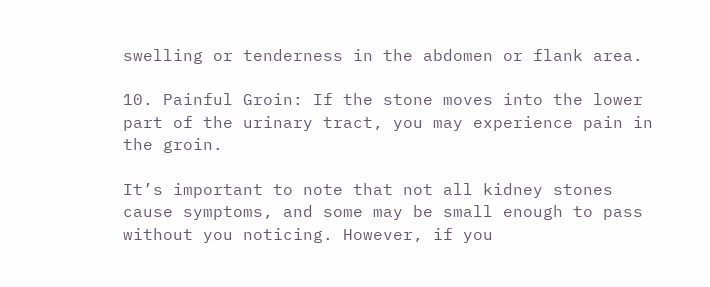swelling or tenderness in the abdomen or flank area.

10. Painful Groin: If the stone moves into the lower part of the urinary tract, you may experience pain in the groin.

It’s important to note that not all kidney stones cause symptoms, and some may be small enough to pass without you noticing. However, if you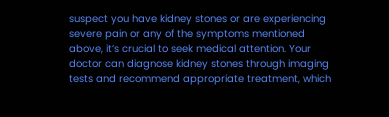suspect you have kidney stones or are experiencing severe pain or any of the symptoms mentioned above, it’s crucial to seek medical attention. Your doctor can diagnose kidney stones through imaging tests and recommend appropriate treatment, which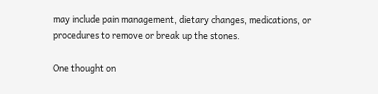may include pain management, dietary changes, medications, or procedures to remove or break up the stones.

One thought on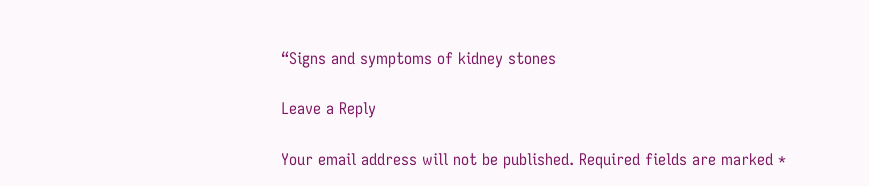“Signs and symptoms of kidney stones

Leave a Reply

Your email address will not be published. Required fields are marked *